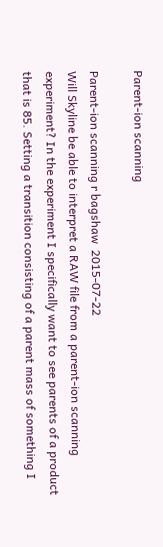Parent-ion scanning

Parent-ion scanning r bagshaw  2015-07-22
Will Skyline be able to interpret a RAW file from a parent-ion scanning experiment? In the experiment I specifically want to see parents of a product that is 85. Setting a transition consisting of a parent mass of something I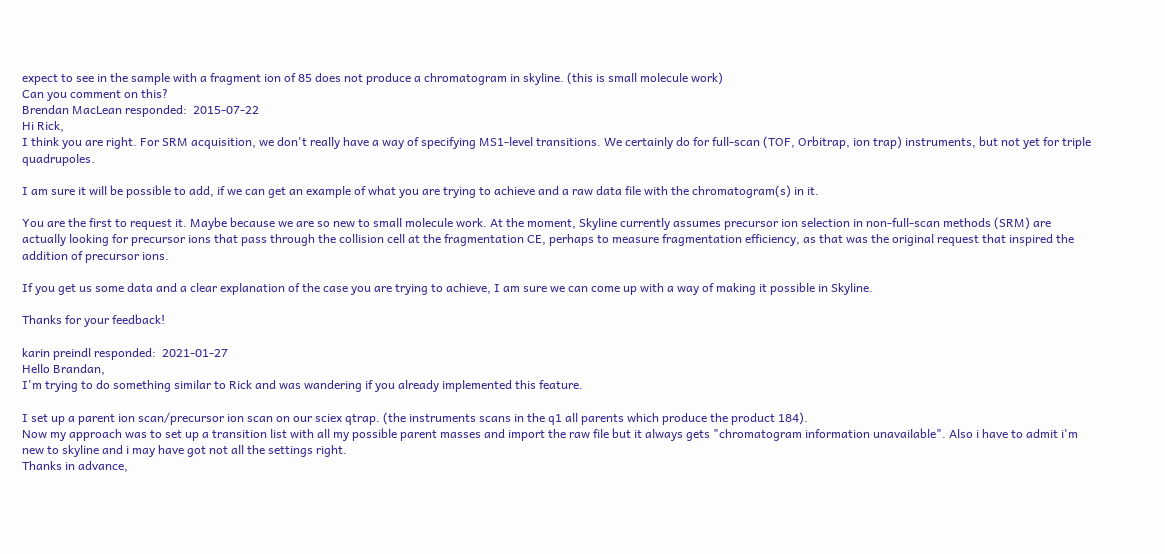expect to see in the sample with a fragment ion of 85 does not produce a chromatogram in skyline. (this is small molecule work)
Can you comment on this?
Brendan MacLean responded:  2015-07-22
Hi Rick,
I think you are right. For SRM acquisition, we don't really have a way of specifying MS1-level transitions. We certainly do for full-scan (TOF, Orbitrap, ion trap) instruments, but not yet for triple quadrupoles.

I am sure it will be possible to add, if we can get an example of what you are trying to achieve and a raw data file with the chromatogram(s) in it.

You are the first to request it. Maybe because we are so new to small molecule work. At the moment, Skyline currently assumes precursor ion selection in non-full-scan methods (SRM) are actually looking for precursor ions that pass through the collision cell at the fragmentation CE, perhaps to measure fragmentation efficiency, as that was the original request that inspired the addition of precursor ions.

If you get us some data and a clear explanation of the case you are trying to achieve, I am sure we can come up with a way of making it possible in Skyline.

Thanks for your feedback!

karin preindl responded:  2021-01-27
Hello Brandan,
I'm trying to do something similar to Rick and was wandering if you already implemented this feature.

I set up a parent ion scan/precursor ion scan on our sciex qtrap. (the instruments scans in the q1 all parents which produce the product 184).
Now my approach was to set up a transition list with all my possible parent masses and import the raw file but it always gets "chromatogram information unavailable". Also i have to admit i'm new to skyline and i may have got not all the settings right.
Thanks in advance,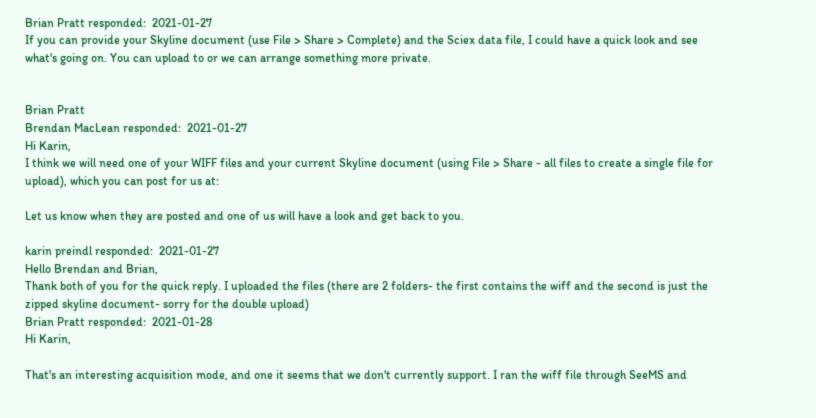Brian Pratt responded:  2021-01-27
If you can provide your Skyline document (use File > Share > Complete) and the Sciex data file, I could have a quick look and see what's going on. You can upload to or we can arrange something more private.


Brian Pratt
Brendan MacLean responded:  2021-01-27
Hi Karin,
I think we will need one of your WIFF files and your current Skyline document (using File > Share - all files to create a single file for upload), which you can post for us at:

Let us know when they are posted and one of us will have a look and get back to you.

karin preindl responded:  2021-01-27
Hello Brendan and Brian,
Thank both of you for the quick reply. I uploaded the files (there are 2 folders- the first contains the wiff and the second is just the zipped skyline document- sorry for the double upload)
Brian Pratt responded:  2021-01-28
Hi Karin,

That's an interesting acquisition mode, and one it seems that we don't currently support. I ran the wiff file through SeeMS and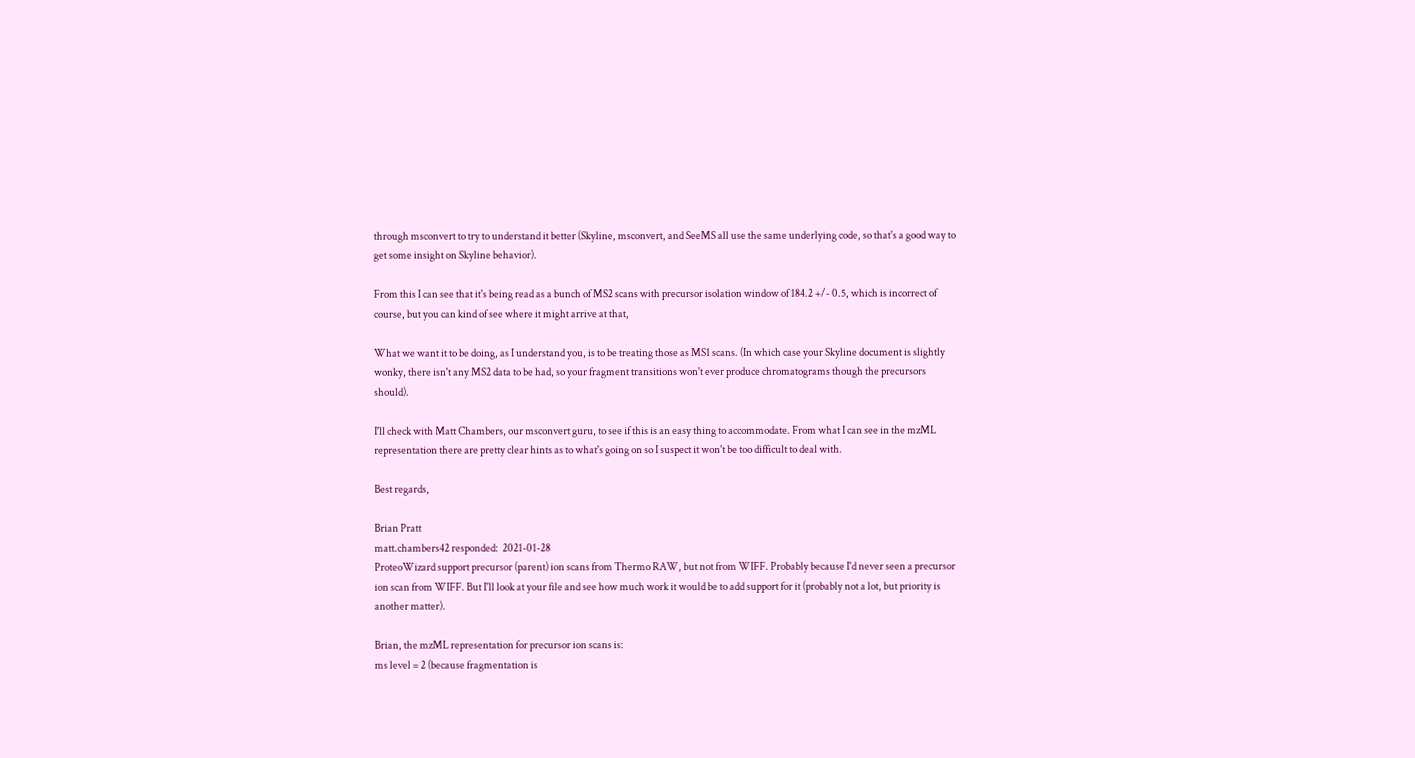through msconvert to try to understand it better (Skyline, msconvert, and SeeMS all use the same underlying code, so that's a good way to get some insight on Skyline behavior).

From this I can see that it's being read as a bunch of MS2 scans with precursor isolation window of 184.2 +/- 0.5, which is incorrect of course, but you can kind of see where it might arrive at that,

What we want it to be doing, as I understand you, is to be treating those as MS1 scans. (In which case your Skyline document is slightly wonky, there isn't any MS2 data to be had, so your fragment transitions won't ever produce chromatograms though the precursors should).

I'll check with Matt Chambers, our msconvert guru, to see if this is an easy thing to accommodate. From what I can see in the mzML representation there are pretty clear hints as to what's going on so I suspect it won't be too difficult to deal with.

Best regards,

Brian Pratt
matt.chambers42 responded:  2021-01-28
ProteoWizard support precursor (parent) ion scans from Thermo RAW, but not from WIFF. Probably because I'd never seen a precursor ion scan from WIFF. But I'll look at your file and see how much work it would be to add support for it (probably not a lot, but priority is another matter).

Brian, the mzML representation for precursor ion scans is:
ms level = 2 (because fragmentation is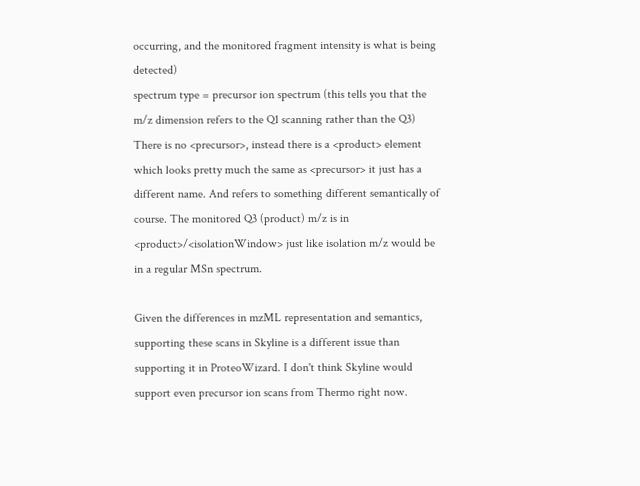occurring, and the monitored fragment intensity is what is being detected)
spectrum type = precursor ion spectrum (this tells you that the m/z dimension refers to the Q1 scanning rather than the Q3)
There is no <precursor>, instead there is a <product> element which looks pretty much the same as <precursor> it just has a different name. And refers to something different semantically of course. The monitored Q3 (product) m/z is in <product>/<isolationWindow> just like isolation m/z would be in a regular MSn spectrum.

Given the differences in mzML representation and semantics, supporting these scans in Skyline is a different issue than supporting it in ProteoWizard. I don't think Skyline would support even precursor ion scans from Thermo right now.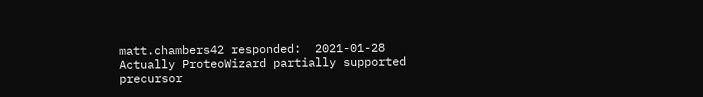matt.chambers42 responded:  2021-01-28
Actually ProteoWizard partially supported precursor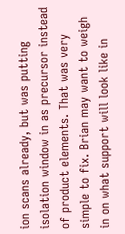ion scans already, but was putting isolation window in as precursor instead of product elements. That was very simple to fix. Brian may want to weigh in on what support will look like in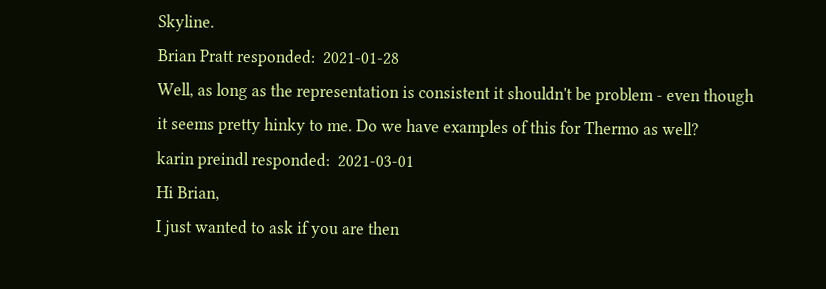Skyline.
Brian Pratt responded:  2021-01-28
Well, as long as the representation is consistent it shouldn't be problem - even though it seems pretty hinky to me. Do we have examples of this for Thermo as well?
karin preindl responded:  2021-03-01
Hi Brian,
I just wanted to ask if you are then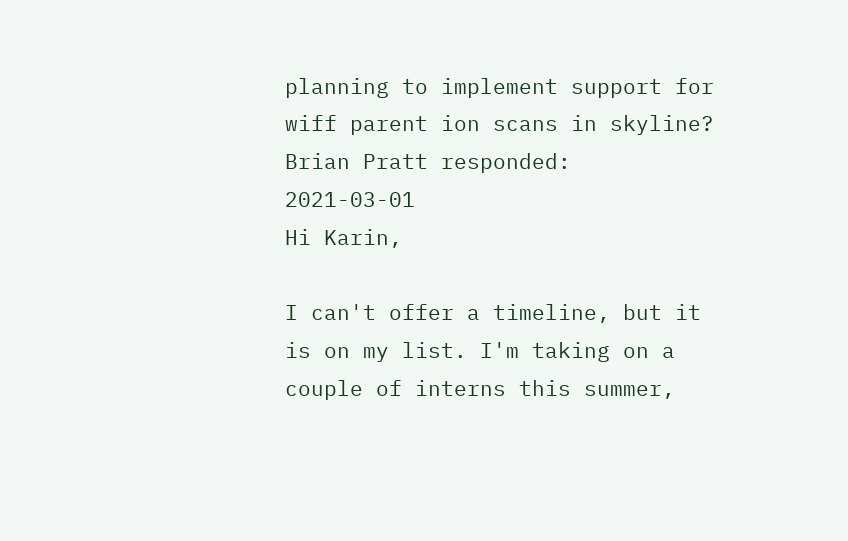planning to implement support for wiff parent ion scans in skyline?
Brian Pratt responded:  2021-03-01
Hi Karin,

I can't offer a timeline, but it is on my list. I'm taking on a couple of interns this summer,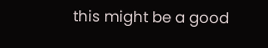this might be a good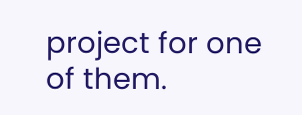project for one of them.